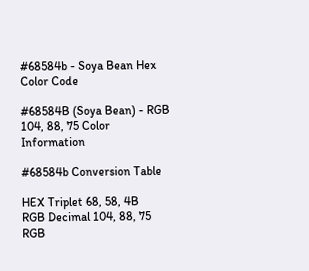#68584b - Soya Bean Hex Color Code

#68584B (Soya Bean) - RGB 104, 88, 75 Color Information

#68584b Conversion Table

HEX Triplet 68, 58, 4B
RGB Decimal 104, 88, 75
RGB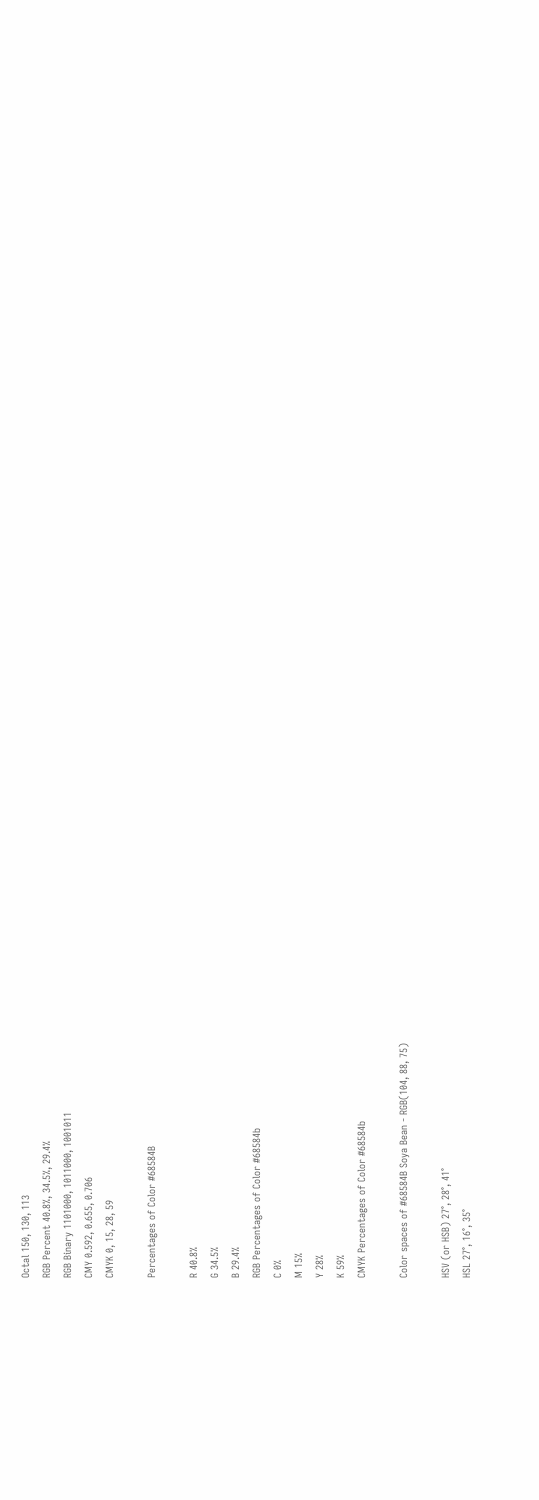Octal 150, 130, 113
RGB Percent 40.8%, 34.5%, 29.4%
RGB Binary 1101000, 1011000, 1001011
CMY 0.592, 0.655, 0.706
CMYK 0, 15, 28, 59

Percentages of Color #68584B

R 40.8%
G 34.5%
B 29.4%
RGB Percentages of Color #68584b
C 0%
M 15%
Y 28%
K 59%
CMYK Percentages of Color #68584b

Color spaces of #68584B Soya Bean - RGB(104, 88, 75)

HSV (or HSB) 27°, 28°, 41°
HSL 27°, 16°, 35°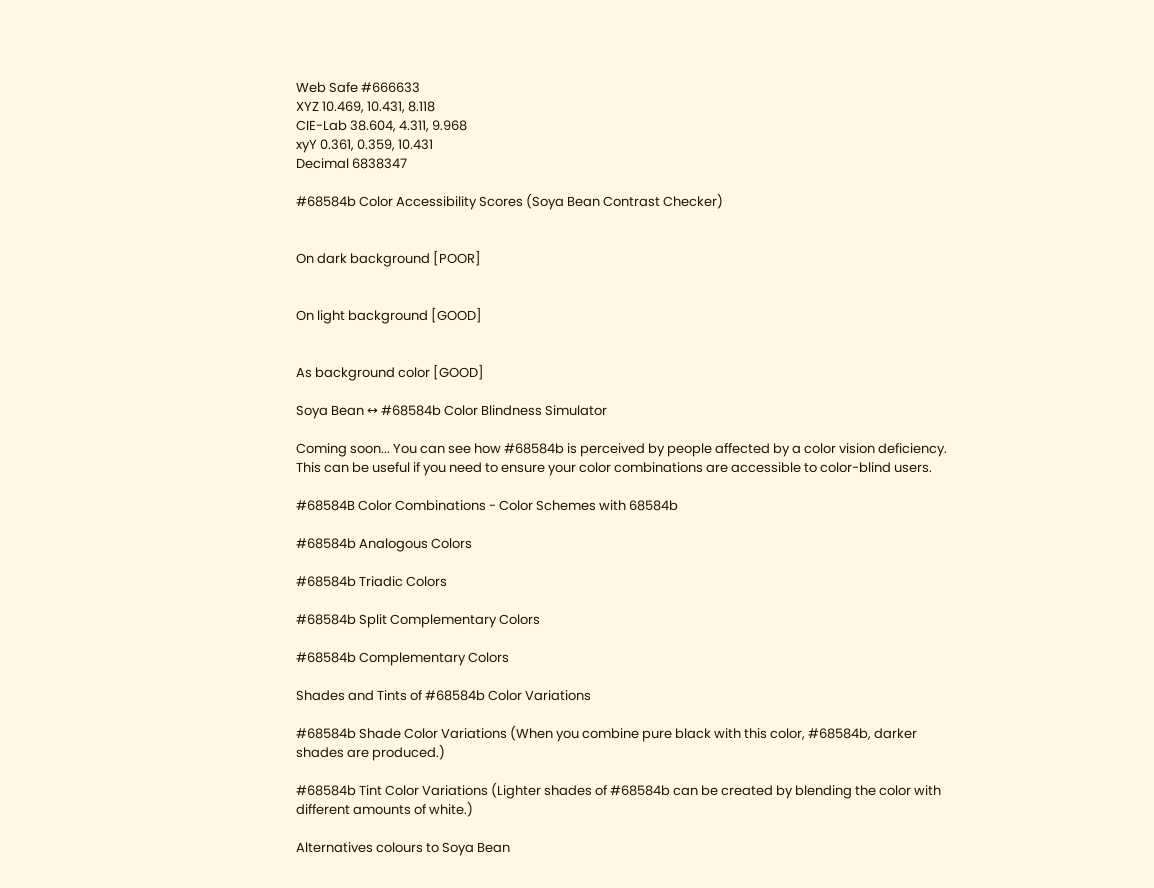Web Safe #666633
XYZ 10.469, 10.431, 8.118
CIE-Lab 38.604, 4.311, 9.968
xyY 0.361, 0.359, 10.431
Decimal 6838347

#68584b Color Accessibility Scores (Soya Bean Contrast Checker)


On dark background [POOR]


On light background [GOOD]


As background color [GOOD]

Soya Bean ↔ #68584b Color Blindness Simulator

Coming soon... You can see how #68584b is perceived by people affected by a color vision deficiency. This can be useful if you need to ensure your color combinations are accessible to color-blind users.

#68584B Color Combinations - Color Schemes with 68584b

#68584b Analogous Colors

#68584b Triadic Colors

#68584b Split Complementary Colors

#68584b Complementary Colors

Shades and Tints of #68584b Color Variations

#68584b Shade Color Variations (When you combine pure black with this color, #68584b, darker shades are produced.)

#68584b Tint Color Variations (Lighter shades of #68584b can be created by blending the color with different amounts of white.)

Alternatives colours to Soya Bean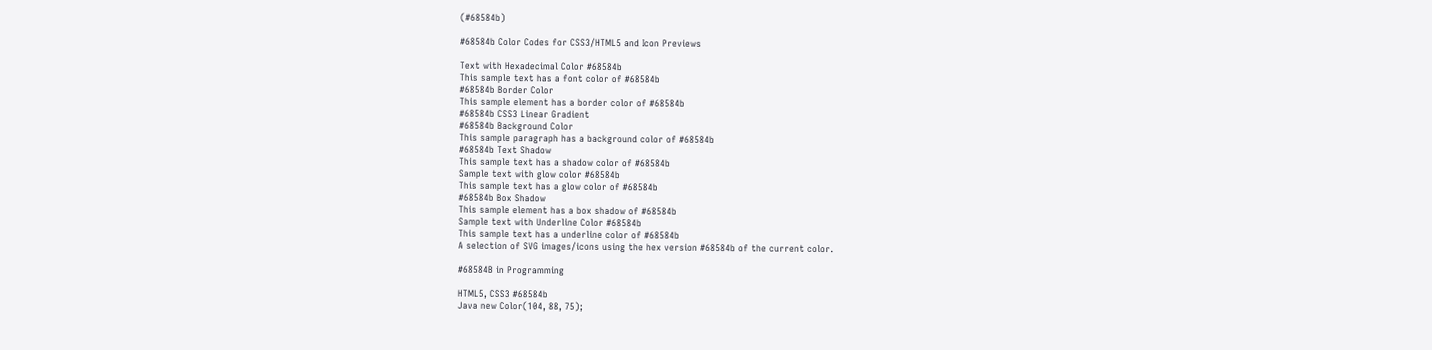(#68584b)

#68584b Color Codes for CSS3/HTML5 and Icon Previews

Text with Hexadecimal Color #68584b
This sample text has a font color of #68584b
#68584b Border Color
This sample element has a border color of #68584b
#68584b CSS3 Linear Gradient
#68584b Background Color
This sample paragraph has a background color of #68584b
#68584b Text Shadow
This sample text has a shadow color of #68584b
Sample text with glow color #68584b
This sample text has a glow color of #68584b
#68584b Box Shadow
This sample element has a box shadow of #68584b
Sample text with Underline Color #68584b
This sample text has a underline color of #68584b
A selection of SVG images/icons using the hex version #68584b of the current color.

#68584B in Programming

HTML5, CSS3 #68584b
Java new Color(104, 88, 75);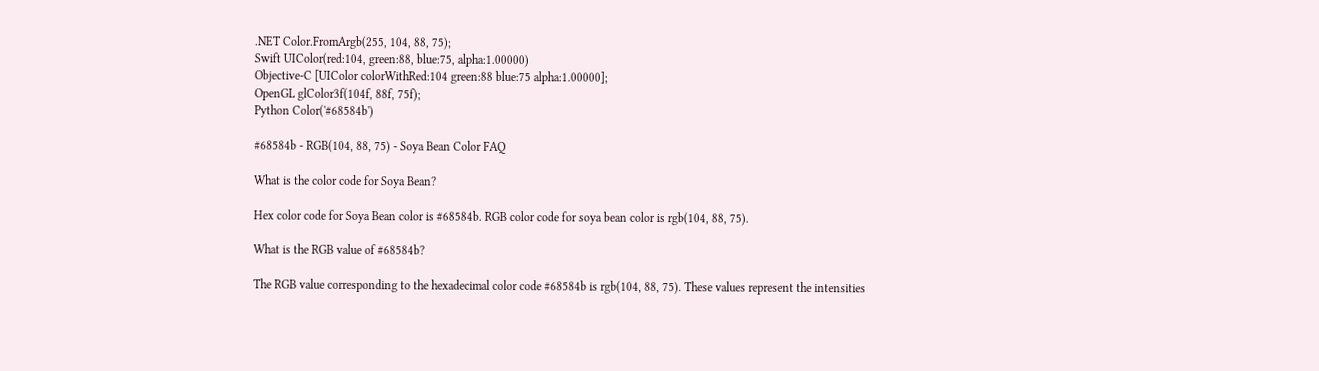.NET Color.FromArgb(255, 104, 88, 75);
Swift UIColor(red:104, green:88, blue:75, alpha:1.00000)
Objective-C [UIColor colorWithRed:104 green:88 blue:75 alpha:1.00000];
OpenGL glColor3f(104f, 88f, 75f);
Python Color('#68584b')

#68584b - RGB(104, 88, 75) - Soya Bean Color FAQ

What is the color code for Soya Bean?

Hex color code for Soya Bean color is #68584b. RGB color code for soya bean color is rgb(104, 88, 75).

What is the RGB value of #68584b?

The RGB value corresponding to the hexadecimal color code #68584b is rgb(104, 88, 75). These values represent the intensities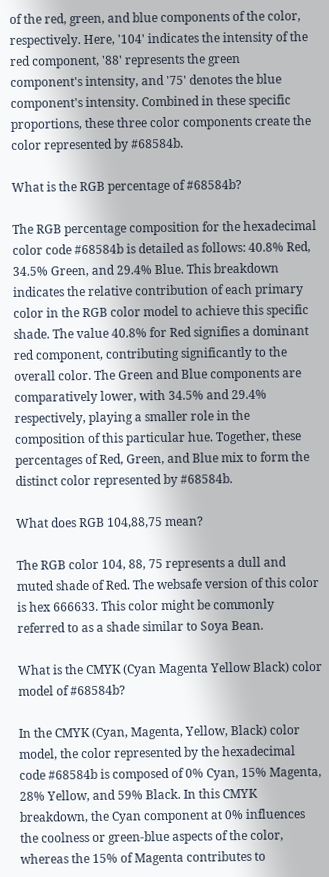of the red, green, and blue components of the color, respectively. Here, '104' indicates the intensity of the red component, '88' represents the green component's intensity, and '75' denotes the blue component's intensity. Combined in these specific proportions, these three color components create the color represented by #68584b.

What is the RGB percentage of #68584b?

The RGB percentage composition for the hexadecimal color code #68584b is detailed as follows: 40.8% Red, 34.5% Green, and 29.4% Blue. This breakdown indicates the relative contribution of each primary color in the RGB color model to achieve this specific shade. The value 40.8% for Red signifies a dominant red component, contributing significantly to the overall color. The Green and Blue components are comparatively lower, with 34.5% and 29.4% respectively, playing a smaller role in the composition of this particular hue. Together, these percentages of Red, Green, and Blue mix to form the distinct color represented by #68584b.

What does RGB 104,88,75 mean?

The RGB color 104, 88, 75 represents a dull and muted shade of Red. The websafe version of this color is hex 666633. This color might be commonly referred to as a shade similar to Soya Bean.

What is the CMYK (Cyan Magenta Yellow Black) color model of #68584b?

In the CMYK (Cyan, Magenta, Yellow, Black) color model, the color represented by the hexadecimal code #68584b is composed of 0% Cyan, 15% Magenta, 28% Yellow, and 59% Black. In this CMYK breakdown, the Cyan component at 0% influences the coolness or green-blue aspects of the color, whereas the 15% of Magenta contributes to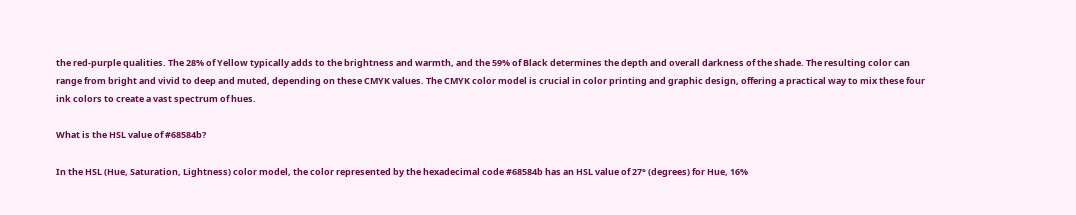the red-purple qualities. The 28% of Yellow typically adds to the brightness and warmth, and the 59% of Black determines the depth and overall darkness of the shade. The resulting color can range from bright and vivid to deep and muted, depending on these CMYK values. The CMYK color model is crucial in color printing and graphic design, offering a practical way to mix these four ink colors to create a vast spectrum of hues.

What is the HSL value of #68584b?

In the HSL (Hue, Saturation, Lightness) color model, the color represented by the hexadecimal code #68584b has an HSL value of 27° (degrees) for Hue, 16%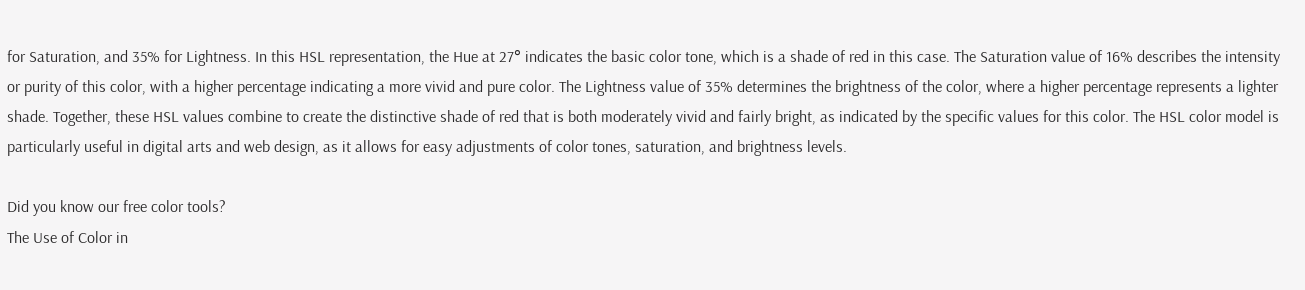for Saturation, and 35% for Lightness. In this HSL representation, the Hue at 27° indicates the basic color tone, which is a shade of red in this case. The Saturation value of 16% describes the intensity or purity of this color, with a higher percentage indicating a more vivid and pure color. The Lightness value of 35% determines the brightness of the color, where a higher percentage represents a lighter shade. Together, these HSL values combine to create the distinctive shade of red that is both moderately vivid and fairly bright, as indicated by the specific values for this color. The HSL color model is particularly useful in digital arts and web design, as it allows for easy adjustments of color tones, saturation, and brightness levels.

Did you know our free color tools?
The Use of Color in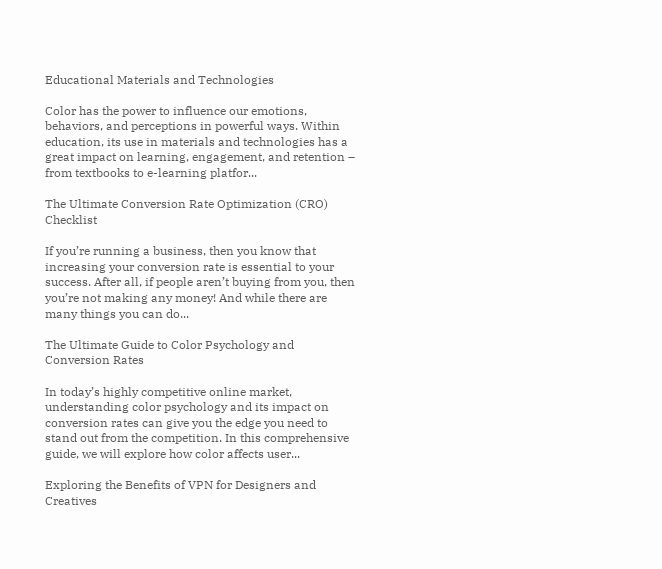Educational Materials and Technologies

Color has the power to influence our emotions, behaviors, and perceptions in powerful ways. Within education, its use in materials and technologies has a great impact on learning, engagement, and retention – from textbooks to e-learning platfor...

The Ultimate Conversion Rate Optimization (CRO) Checklist

If you’re running a business, then you know that increasing your conversion rate is essential to your success. After all, if people aren’t buying from you, then you’re not making any money! And while there are many things you can do...

The Ultimate Guide to Color Psychology and Conversion Rates

In today’s highly competitive online market, understanding color psychology and its impact on conversion rates can give you the edge you need to stand out from the competition. In this comprehensive guide, we will explore how color affects user...

Exploring the Benefits of VPN for Designers and Creatives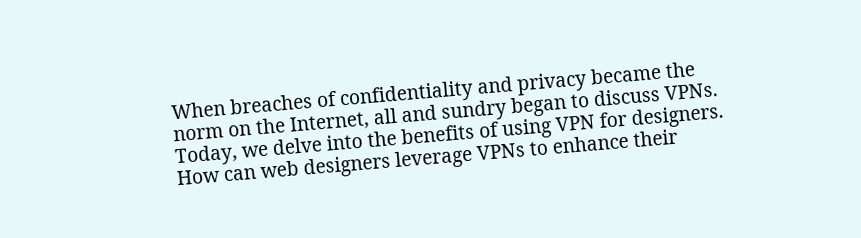When breaches of confidentiality and privacy became the norm on the Internet, all and sundry began to discuss VPNs. Today, we delve into the benefits of using VPN for designers. How can web designers leverage VPNs to enhance their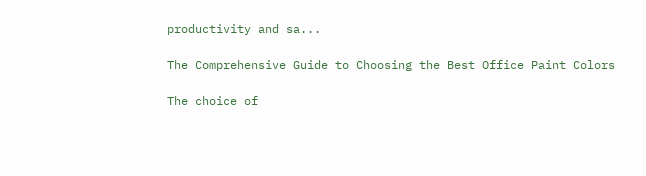productivity and sa...

The Comprehensive Guide to Choosing the Best Office Paint Colors

The choice of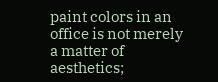paint colors in an office is not merely a matter of aesthetics;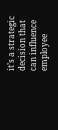it’s a strategic decision that can influence employee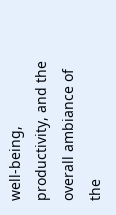well-being, productivity, and the overall ambiance of the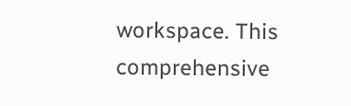workspace. This comprehensive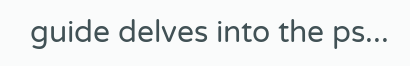guide delves into the ps...